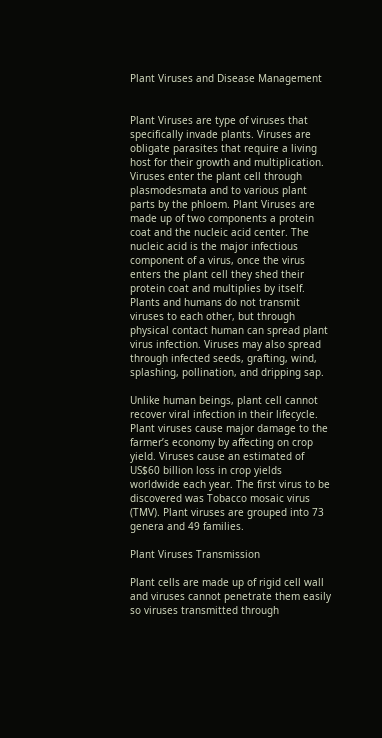Plant Viruses and Disease Management


Plant Viruses are type of viruses that specifically invade plants. Viruses are obligate parasites that require a living host for their growth and multiplication. Viruses enter the plant cell through plasmodesmata and to various plant parts by the phloem. Plant Viruses are made up of two components a protein coat and the nucleic acid center. The nucleic acid is the major infectious component of a virus, once the virus enters the plant cell they shed their protein coat and multiplies by itself. Plants and humans do not transmit viruses to each other, but through physical contact human can spread plant virus infection. Viruses may also spread through infected seeds, grafting, wind, splashing, pollination, and dripping sap.

Unlike human beings, plant cell cannot recover viral infection in their lifecycle. Plant viruses cause major damage to the farmer’s economy by affecting on crop yield. Viruses cause an estimated of US$60 billion loss in crop yields worldwide each year. The first virus to be discovered was Tobacco mosaic virus (TMV). Plant viruses are grouped into 73 genera and 49 families.

Plant Viruses Transmission

Plant cells are made up of rigid cell wall and viruses cannot penetrate them easily so viruses transmitted through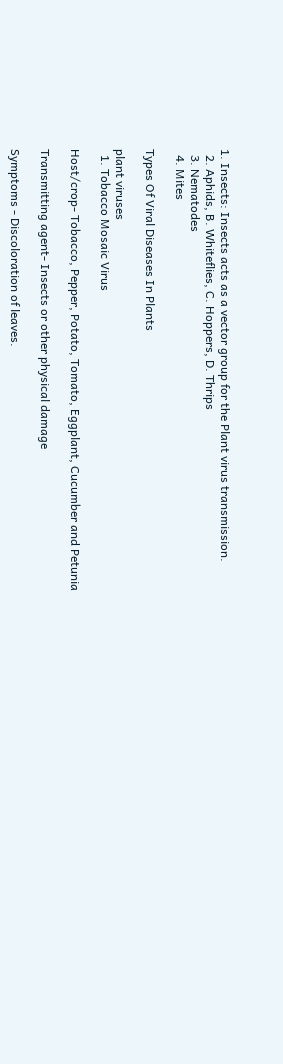1. Insects: Insects acts as a vector group for the Plant virus transmission.
  2. Aphids, B. Whiteflies, C. Hoppers, D. Thrips
  3. Nematodes
  4. Mites

Types Of Viral Diseases In Plants

plant viruses
  1. Tobacco Mosaic Virus

Host/crop- Tobacco, Pepper, Potato, Tomato, Eggplant, Cucumber and Petunia

Transmitting agent- Insects or other physical damage

Symptoms - Discoloration of leaves.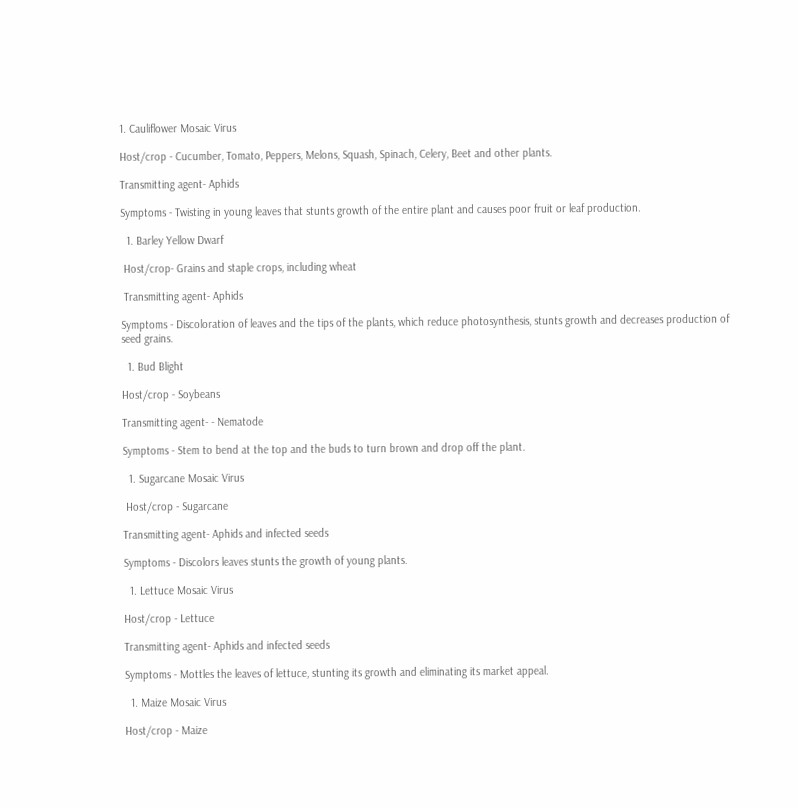1. Cauliflower Mosaic Virus

Host/crop - Cucumber, Tomato, Peppers, Melons, Squash, Spinach, Celery, Beet and other plants.

Transmitting agent- Aphids

Symptoms - Twisting in young leaves that stunts growth of the entire plant and causes poor fruit or leaf production.

  1. Barley Yellow Dwarf

 Host/crop- Grains and staple crops, including wheat

 Transmitting agent- Aphids

Symptoms - Discoloration of leaves and the tips of the plants, which reduce photosynthesis, stunts growth and decreases production of seed grains.

  1. Bud Blight

Host/crop - Soybeans

Transmitting agent- - Nematode

Symptoms - Stem to bend at the top and the buds to turn brown and drop off the plant.

  1. Sugarcane Mosaic Virus

 Host/crop - Sugarcane

Transmitting agent- Aphids and infected seeds

Symptoms - Discolors leaves stunts the growth of young plants.

  1. Lettuce Mosaic Virus

Host/crop - Lettuce

Transmitting agent- Aphids and infected seeds

Symptoms - Mottles the leaves of lettuce, stunting its growth and eliminating its market appeal.

  1. Maize Mosaic Virus

Host/crop - Maize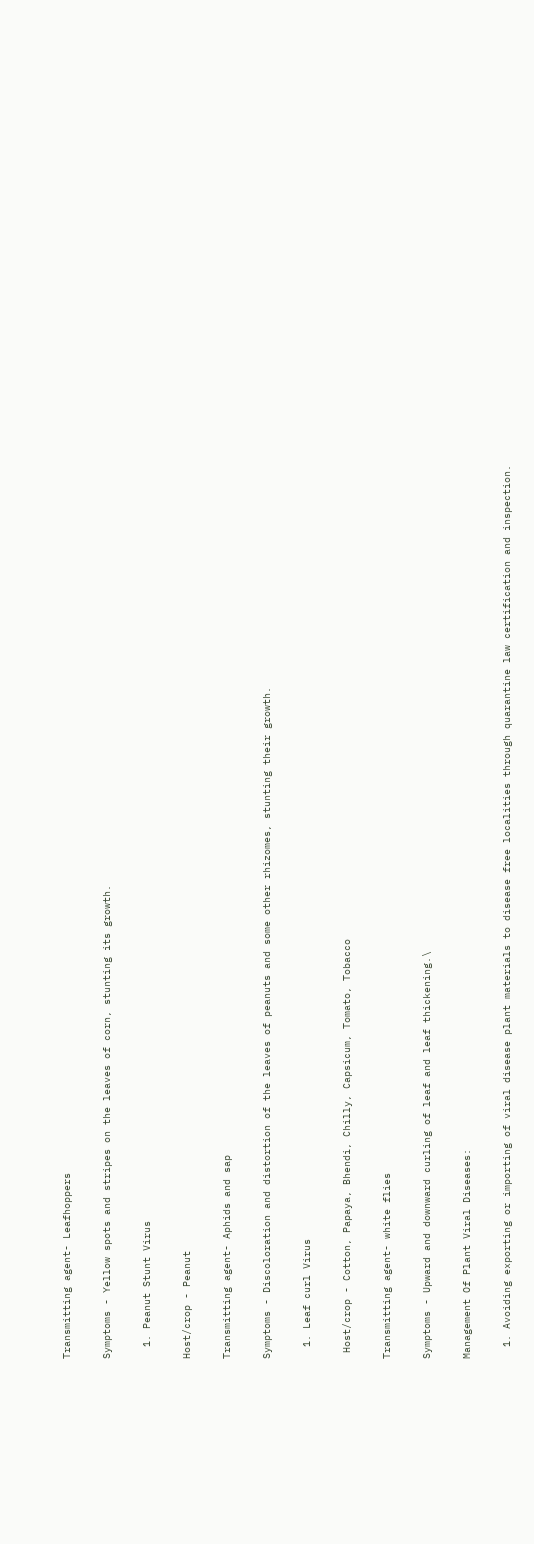Transmitting agent- Leafhoppers

Symptoms - Yellow spots and stripes on the leaves of corn, stunting its growth.

  1. Peanut Stunt Virus

Host/crop - Peanut

Transmitting agent- Aphids and sap

Symptoms - Discoloration and distortion of the leaves of peanuts and some other rhizomes, stunting their growth.

  1. Leaf curl Virus

 Host/crop - Cotton, Papaya, Bhendi, Chilly, Capsicum, Tomato, Tobacco

Transmitting agent- white flies

Symptoms - Upward and downward curling of leaf and leaf thickening.\

Management Of Plant Viral Diseases:

  1. Avoiding exporting or importing of viral disease plant materials to disease free localities through quarantine law certification and inspection.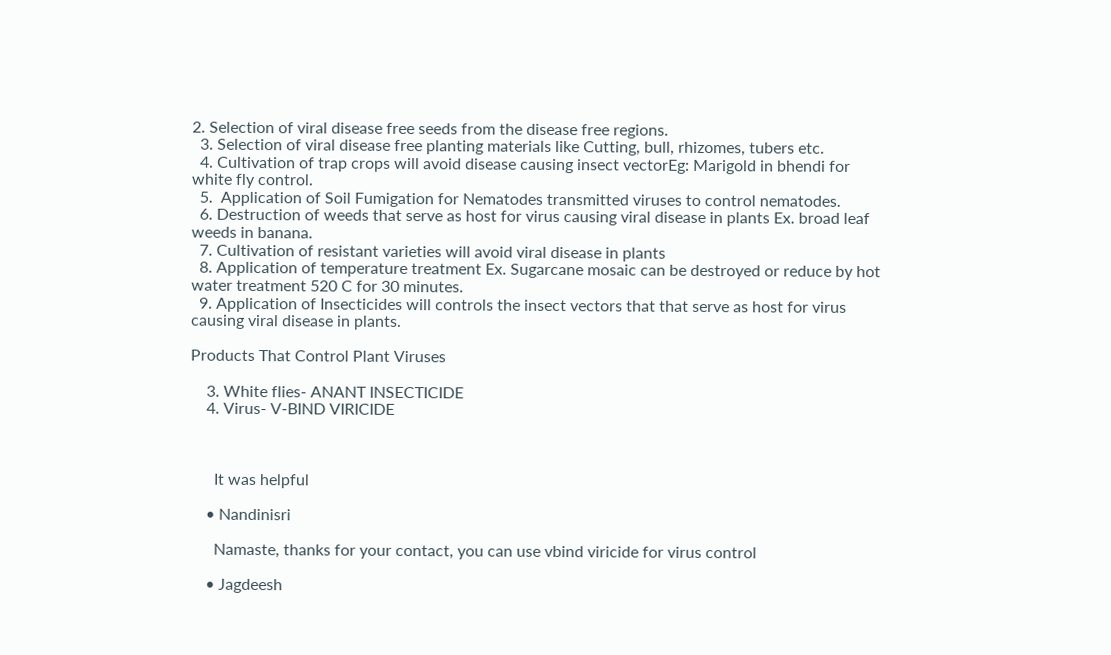2. Selection of viral disease free seeds from the disease free regions.
  3. Selection of viral disease free planting materials like Cutting, bull, rhizomes, tubers etc.
  4. Cultivation of trap crops will avoid disease causing insect vectorEg: Marigold in bhendi for white fly control.
  5.  Application of Soil Fumigation for Nematodes transmitted viruses to control nematodes.
  6. Destruction of weeds that serve as host for virus causing viral disease in plants Ex. broad leaf weeds in banana.
  7. Cultivation of resistant varieties will avoid viral disease in plants
  8. Application of temperature treatment Ex. Sugarcane mosaic can be destroyed or reduce by hot water treatment 520 C for 30 minutes.
  9. Application of Insecticides will controls the insect vectors that that serve as host for virus causing viral disease in plants.

Products That Control Plant Viruses

    3. White flies- ANANT INSECTICIDE
    4. Virus- V-BIND VIRICIDE



      It was helpful

    • Nandinisri

      Namaste, thanks for your contact, you can use vbind viricide for virus control

    • Jagdeesh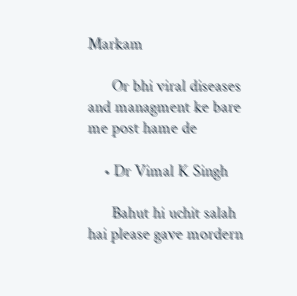Markam

      Or bhi viral diseases and managment ke bare me post hame de

    • Dr Vimal K Singh

      Bahut hi uchit salah hai please gave mordern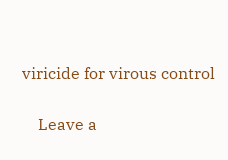viricide for virous control

    Leave a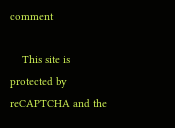comment

    This site is protected by reCAPTCHA and the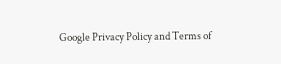Google Privacy Policy and Terms of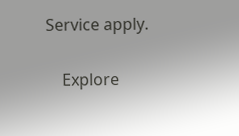Service apply.

    Explore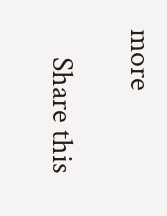more

    Share this